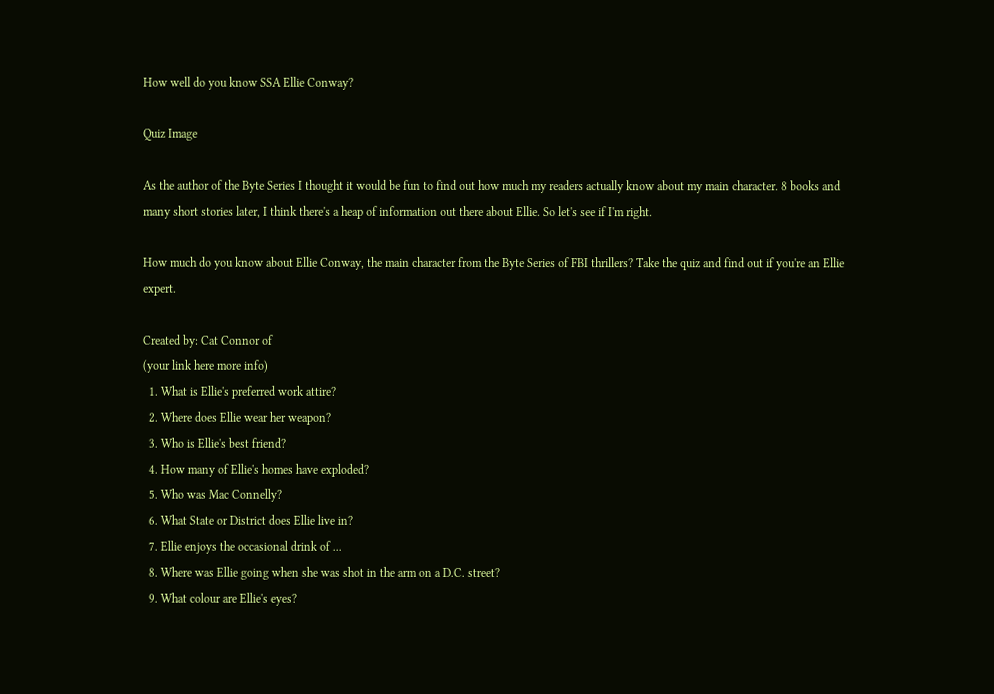How well do you know SSA Ellie Conway?

Quiz Image

As the author of the Byte Series I thought it would be fun to find out how much my readers actually know about my main character. 8 books and many short stories later, I think there's a heap of information out there about Ellie. So let's see if I'm right.

How much do you know about Ellie Conway, the main character from the Byte Series of FBI thrillers? Take the quiz and find out if you're an Ellie expert.

Created by: Cat Connor of
(your link here more info)
  1. What is Ellie's preferred work attire?
  2. Where does Ellie wear her weapon?
  3. Who is Ellie's best friend?
  4. How many of Ellie's homes have exploded?
  5. Who was Mac Connelly?
  6. What State or District does Ellie live in?
  7. Ellie enjoys the occasional drink of ...
  8. Where was Ellie going when she was shot in the arm on a D.C. street?
  9. What colour are Ellie's eyes?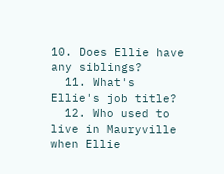10. Does Ellie have any siblings?
  11. What's Ellie's job title?
  12. Who used to live in Mauryville when Ellie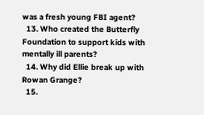was a fresh young FBI agent?
  13. Who created the Butterfly Foundation to support kids with mentally ill parents?
  14. Why did Ellie break up with Rowan Grange?
  15.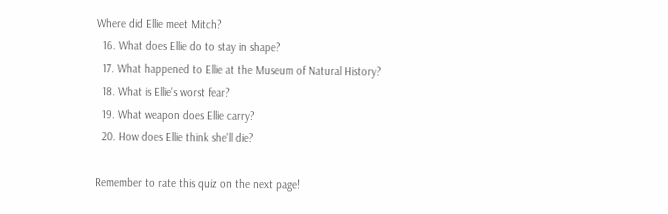Where did Ellie meet Mitch?
  16. What does Ellie do to stay in shape?
  17. What happened to Ellie at the Museum of Natural History?
  18. What is Ellie's worst fear?
  19. What weapon does Ellie carry?
  20. How does Ellie think she'll die?

Remember to rate this quiz on the next page!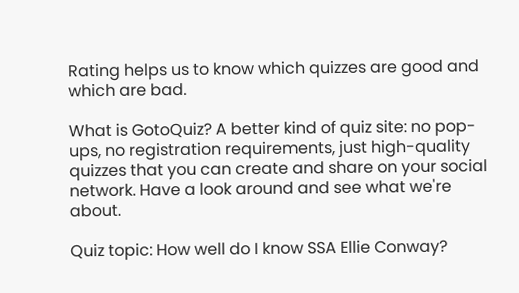Rating helps us to know which quizzes are good and which are bad.

What is GotoQuiz? A better kind of quiz site: no pop-ups, no registration requirements, just high-quality quizzes that you can create and share on your social network. Have a look around and see what we're about.

Quiz topic: How well do I know SSA Ellie Conway?